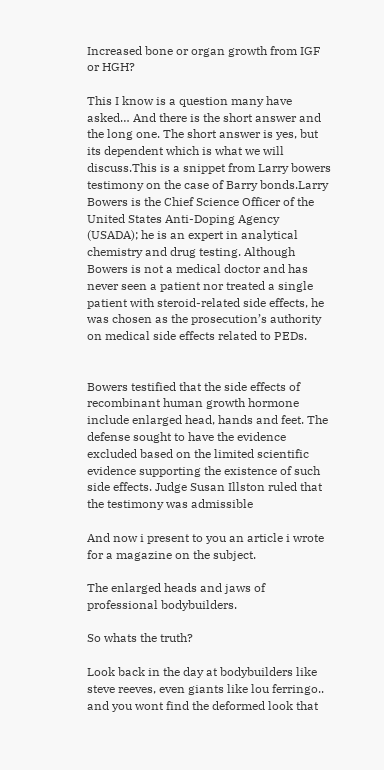Increased bone or organ growth from IGF or HGH?

This I know is a question many have asked… And there is the short answer and the long one. The short answer is yes, but its dependent which is what we will discuss.This is a snippet from Larry bowers testimony on the case of Barry bonds.Larry Bowers is the Chief Science Officer of the United States Anti-Doping Agency (USADA); he is an expert in analytical chemistry and drug testing. Although Bowers is not a medical doctor and has never seen a patient nor treated a single patient with steroid-related side effects, he was chosen as the prosecution’s authority on medical side effects related to PEDs.


Bowers testified that the side effects of recombinant human growth hormone include enlarged head, hands and feet. The defense sought to have the evidence excluded based on the limited scientific evidence supporting the existence of such side effects. Judge Susan Illston ruled that the testimony was admissible

And now i present to you an article i wrote for a magazine on the subject.

The enlarged heads and jaws of professional bodybuilders.

So whats the truth?

Look back in the day at bodybuilders like steve reeves, even giants like lou ferringo.. and you wont find the deformed look that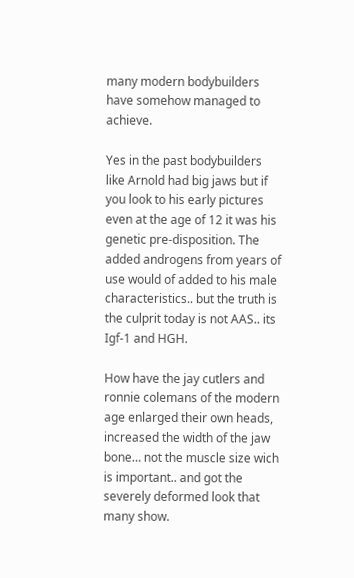many modern bodybuilders have somehow managed to achieve.

Yes in the past bodybuilders like Arnold had big jaws but if you look to his early pictures even at the age of 12 it was his genetic pre-disposition. The added androgens from years of use would of added to his male characteristics.. but the truth is the culprit today is not AAS.. its Igf-1 and HGH.

How have the jay cutlers and ronnie colemans of the modern age enlarged their own heads, increased the width of the jaw bone… not the muscle size wich is important.. and got the severely deformed look that many show.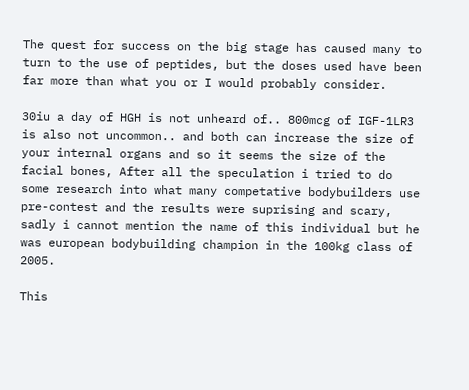The quest for success on the big stage has caused many to turn to the use of peptides, but the doses used have been far more than what you or I would probably consider.

30iu a day of HGH is not unheard of.. 800mcg of IGF-1LR3 is also not uncommon.. and both can increase the size of your internal organs and so it seems the size of the facial bones, After all the speculation i tried to do some research into what many competative bodybuilders use pre-contest and the results were suprising and scary, sadly i cannot mention the name of this individual but he was european bodybuilding champion in the 100kg class of 2005.

This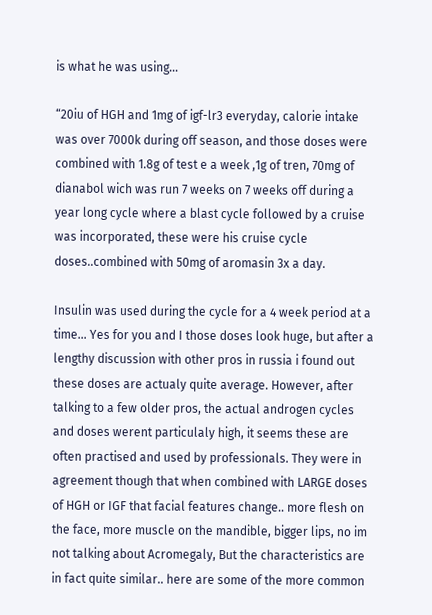is what he was using…

“20iu of HGH and 1mg of igf-lr3 everyday, calorie intake was over 7000k during off season, and those doses were combined with 1.8g of test e a week ,1g of tren, 70mg of dianabol wich was run 7 weeks on 7 weeks off during a year long cycle where a blast cycle followed by a cruise was incorporated, these were his cruise cycle doses..combined with 50mg of aromasin 3x a day.

Insulin was used during the cycle for a 4 week period at a time… Yes for you and I those doses look huge, but after a lengthy discussion with other pros in russia i found out these doses are actualy quite average. However, after talking to a few older pros, the actual androgen cycles and doses werent particulaly high, it seems these are often practised and used by professionals. They were in agreement though that when combined with LARGE doses of HGH or IGF that facial features change.. more flesh on the face, more muscle on the mandible, bigger lips, no im not talking about Acromegaly, But the characteristics are in fact quite similar.. here are some of the more common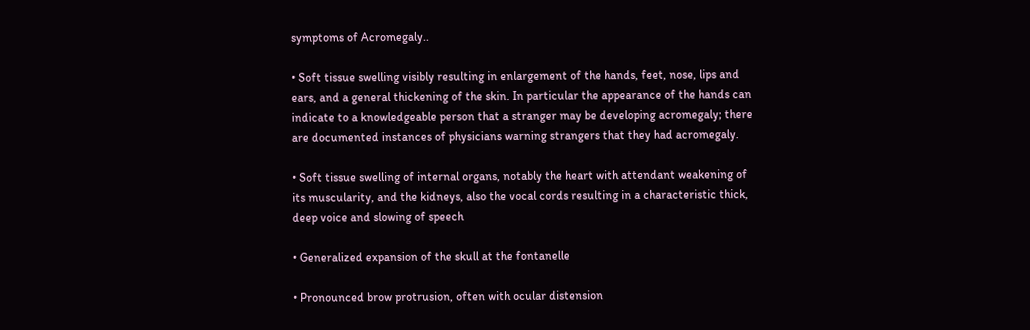symptoms of Acromegaly..

• Soft tissue swelling visibly resulting in enlargement of the hands, feet, nose, lips and ears, and a general thickening of the skin. In particular the appearance of the hands can indicate to a knowledgeable person that a stranger may be developing acromegaly; there are documented instances of physicians warning strangers that they had acromegaly.

• Soft tissue swelling of internal organs, notably the heart with attendant weakening of its muscularity, and the kidneys, also the vocal cords resulting in a characteristic thick, deep voice and slowing of speech

• Generalized expansion of the skull at the fontanelle

• Pronounced brow protrusion, often with ocular distension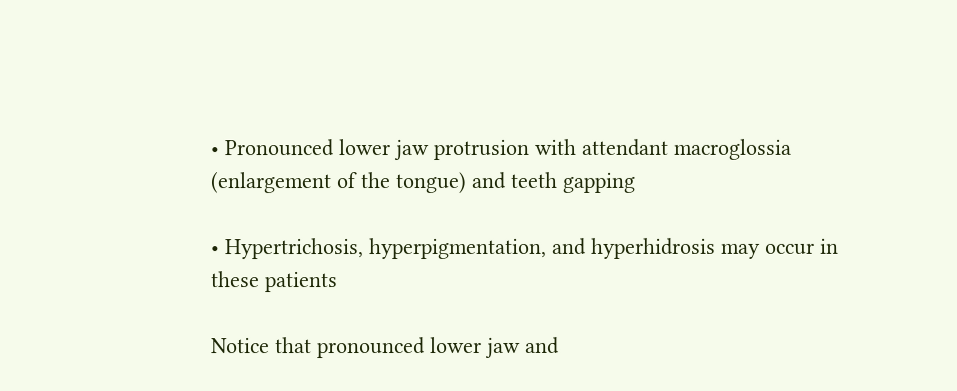• Pronounced lower jaw protrusion with attendant macroglossia (enlargement of the tongue) and teeth gapping

• Hypertrichosis, hyperpigmentation, and hyperhidrosis may occur in these patients

Notice that pronounced lower jaw and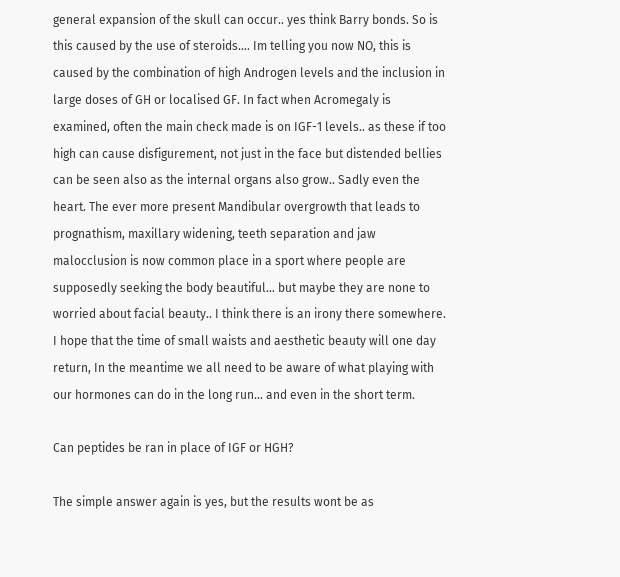general expansion of the skull can occur.. yes think Barry bonds. So is this caused by the use of steroids…. Im telling you now NO, this is caused by the combination of high Androgen levels and the inclusion in large doses of GH or localised GF. In fact when Acromegaly is examined, often the main check made is on IGF-1 levels.. as these if too high can cause disfigurement, not just in the face but distended bellies can be seen also as the internal organs also grow.. Sadly even the heart. The ever more present Mandibular overgrowth that leads to prognathism, maxillary widening, teeth separation and jaw malocclusion is now common place in a sport where people are supposedly seeking the body beautiful… but maybe they are none to worried about facial beauty.. I think there is an irony there somewhere. I hope that the time of small waists and aesthetic beauty will one day return, In the meantime we all need to be aware of what playing with our hormones can do in the long run… and even in the short term.

Can peptides be ran in place of IGF or HGH?

The simple answer again is yes, but the results wont be as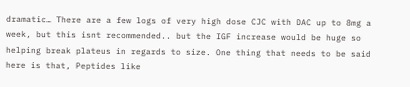dramatic… There are a few logs of very high dose CJC with DAC up to 8mg a week, but this isnt recommended.. but the IGF increase would be huge so helping break plateus in regards to size. One thing that needs to be said here is that, Peptides like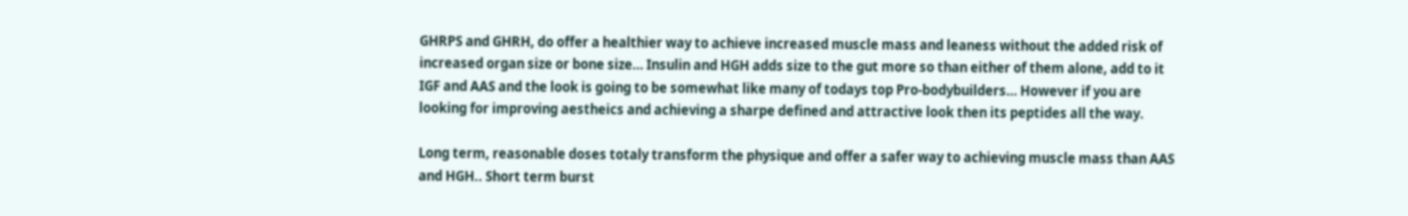GHRPS and GHRH, do offer a healthier way to achieve increased muscle mass and leaness without the added risk of increased organ size or bone size… Insulin and HGH adds size to the gut more so than either of them alone, add to it IGF and AAS and the look is going to be somewhat like many of todays top Pro-bodybuilders… However if you are looking for improving aestheics and achieving a sharpe defined and attractive look then its peptides all the way.

Long term, reasonable doses totaly transform the physique and offer a safer way to achieving muscle mass than AAS and HGH.. Short term burst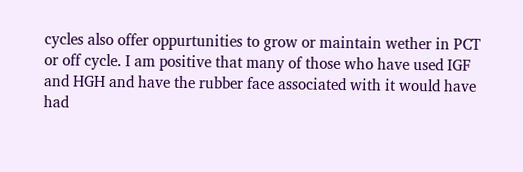cycles also offer oppurtunities to grow or maintain wether in PCT or off cycle. I am positive that many of those who have used IGF and HGH and have the rubber face associated with it would have had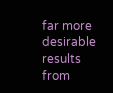far more desirable results from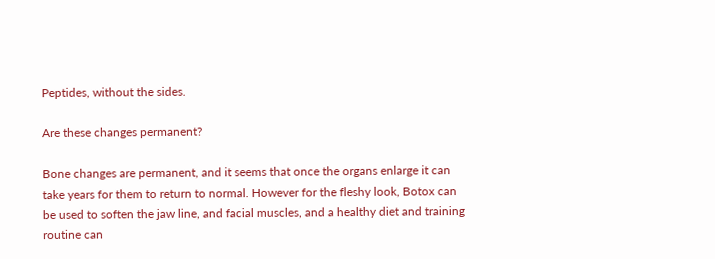Peptides, without the sides.

Are these changes permanent?

Bone changes are permanent, and it seems that once the organs enlarge it can take years for them to return to normal. However for the fleshy look, Botox can be used to soften the jaw line, and facial muscles, and a healthy diet and training routine can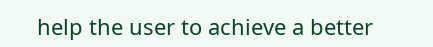help the user to achieve a better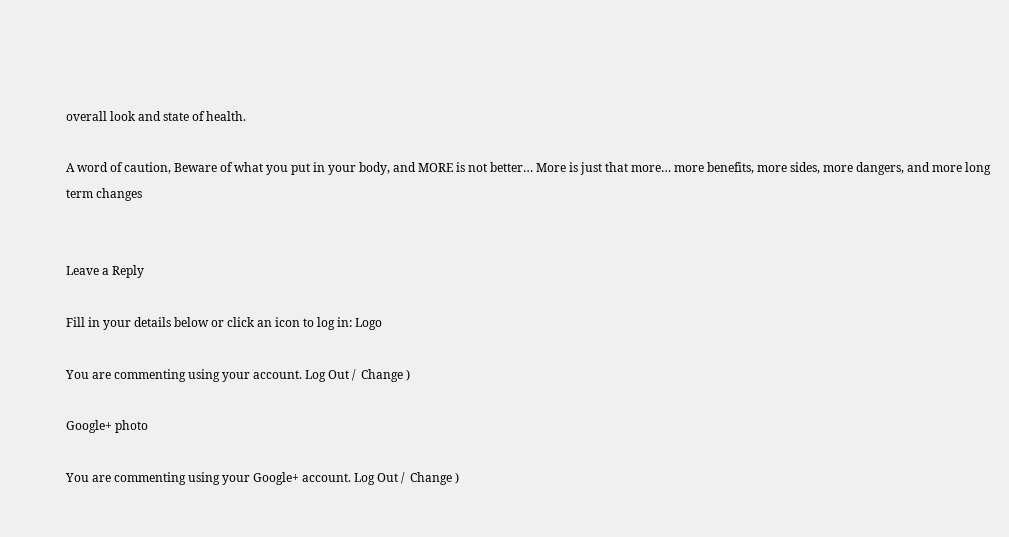overall look and state of health.

A word of caution, Beware of what you put in your body, and MORE is not better… More is just that more… more benefits, more sides, more dangers, and more long term changes


Leave a Reply

Fill in your details below or click an icon to log in: Logo

You are commenting using your account. Log Out /  Change )

Google+ photo

You are commenting using your Google+ account. Log Out /  Change )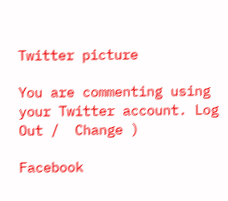Twitter picture

You are commenting using your Twitter account. Log Out /  Change )

Facebook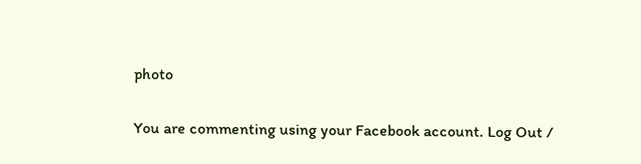photo

You are commenting using your Facebook account. Log Out /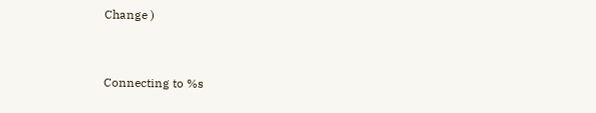Change )


Connecting to %s